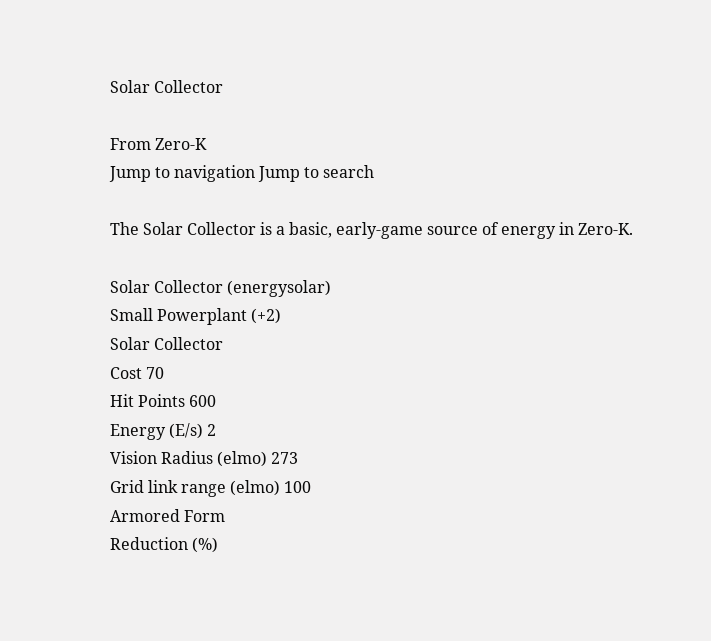Solar Collector

From Zero-K
Jump to navigation Jump to search

The Solar Collector is a basic, early-game source of energy in Zero-K.

Solar Collector (energysolar)
Small Powerplant (+2)
Solar Collector
Cost 70
Hit Points 600
Energy (E/s) 2
Vision Radius (elmo) 273
Grid link range (elmo) 100
Armored Form
Reduction (%)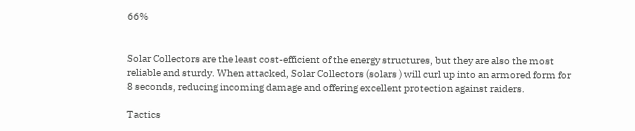66%


Solar Collectors are the least cost-efficient of the energy structures, but they are also the most reliable and sturdy. When attacked, Solar Collectors (solars ) will curl up into an armored form for 8 seconds, reducing incoming damage and offering excellent protection against raiders.

Tactics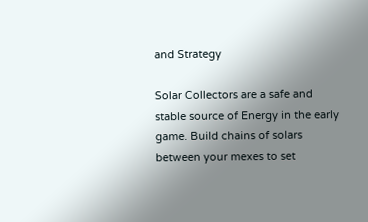and Strategy

Solar Collectors are a safe and stable source of Energy in the early game. Build chains of solars between your mexes to set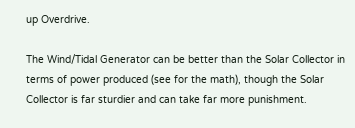up Overdrive.

The Wind/Tidal Generator can be better than the Solar Collector in terms of power produced (see for the math), though the Solar Collector is far sturdier and can take far more punishment.